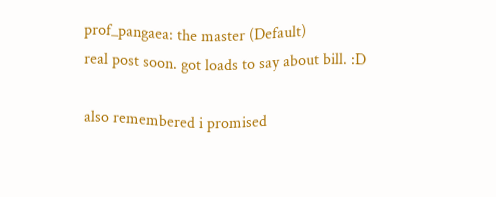prof_pangaea: the master (Default)
real post soon. got loads to say about bill. :D

also remembered i promised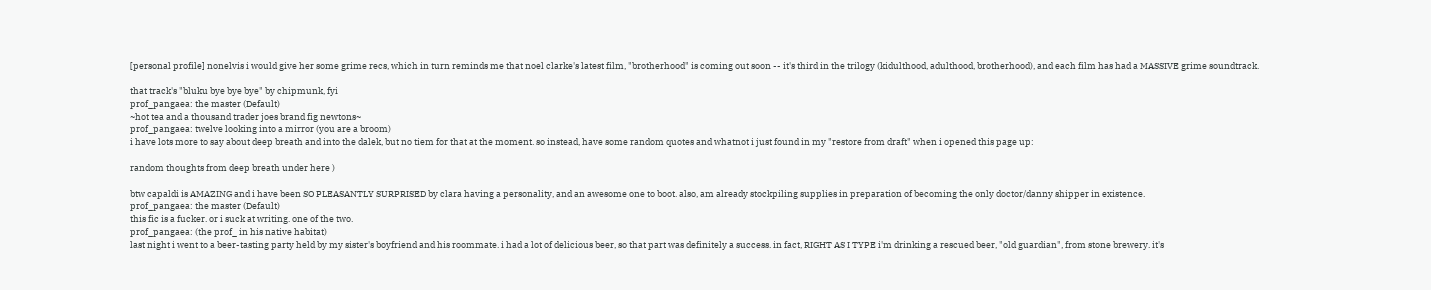[personal profile] nonelvis i would give her some grime recs, which in turn reminds me that noel clarke's latest film, "brotherhood" is coming out soon -- it's third in the trilogy (kidulthood, adulthood, brotherhood), and each film has had a MASSIVE grime soundtrack.

that track's "bluku bye bye bye" by chipmunk, fyi
prof_pangaea: the master (Default)
~hot tea and a thousand trader joes brand fig newtons~
prof_pangaea: twelve looking into a mirror (you are a broom)
i have lots more to say about deep breath and into the dalek, but no tiem for that at the moment. so instead, have some random quotes and whatnot i just found in my "restore from draft" when i opened this page up:

random thoughts from deep breath under here )

btw capaldi is AMAZING and i have been SO PLEASANTLY SURPRISED by clara having a personality, and an awesome one to boot. also, am already stockpiling supplies in preparation of becoming the only doctor/danny shipper in existence.
prof_pangaea: the master (Default)
this fic is a fucker. or i suck at writing. one of the two.
prof_pangaea: (the prof_ in his native habitat)
last night i went to a beer-tasting party held by my sister's boyfriend and his roommate. i had a lot of delicious beer, so that part was definitely a success. in fact, RIGHT AS I TYPE i'm drinking a rescued beer, "old guardian", from stone brewery. it's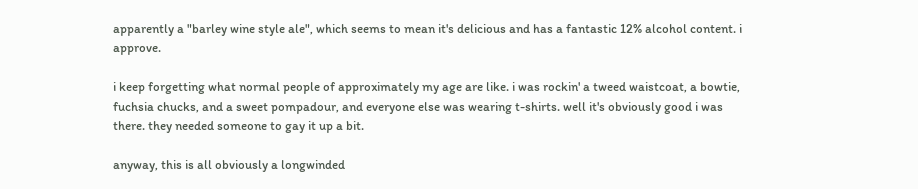apparently a "barley wine style ale", which seems to mean it's delicious and has a fantastic 12% alcohol content. i approve.

i keep forgetting what normal people of approximately my age are like. i was rockin' a tweed waistcoat, a bowtie, fuchsia chucks, and a sweet pompadour, and everyone else was wearing t-shirts. well it's obviously good i was there. they needed someone to gay it up a bit.

anyway, this is all obviously a longwinded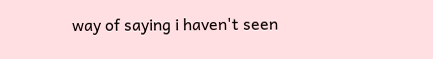way of saying i haven't seen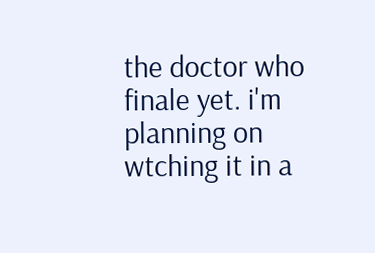the doctor who finale yet. i'm planning on wtching it in a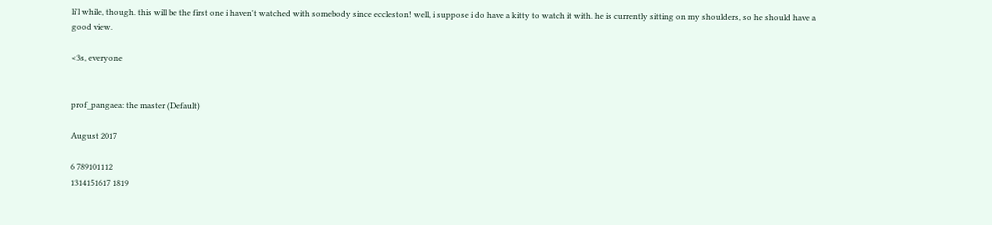li'l while, though. this will be the first one i haven't watched with somebody since eccleston! well, i suppose i do have a kitty to watch it with. he is currently sitting on my shoulders, so he should have a good view.

<3s, everyone


prof_pangaea: the master (Default)

August 2017

6 789101112
1314151617 1819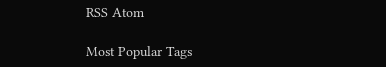RSS Atom

Most Popular Tags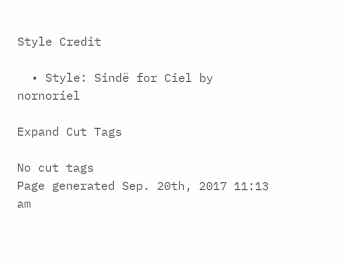Style Credit

  • Style: Sindë for Ciel by nornoriel

Expand Cut Tags

No cut tags
Page generated Sep. 20th, 2017 11:13 am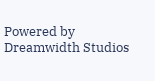Powered by Dreamwidth Studios